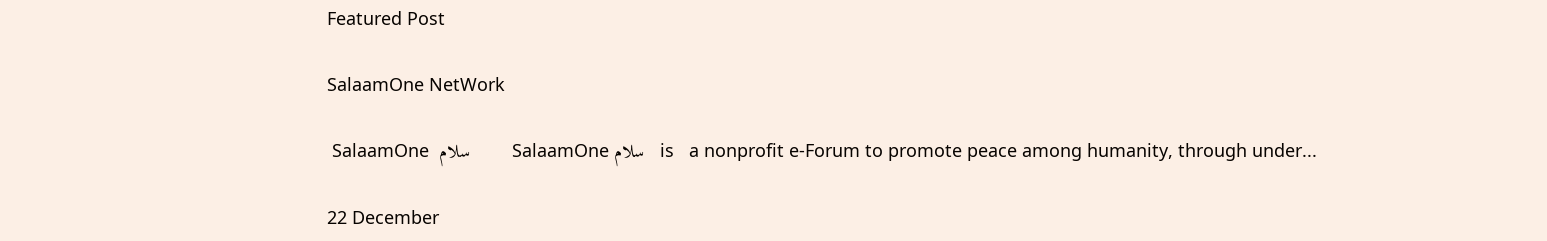Featured Post

SalaamOne NetWork

 SalaamOne  سلام        SalaamOne سلام   is   a nonprofit e-Forum to promote peace among humanity, through under...

22 December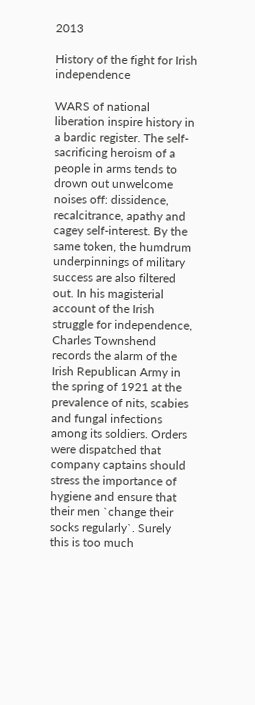2013

History of the fight for Irish independence

WARS of national liberation inspire history in a bardic register. The self-sacrificing heroism of a people in arms tends to drown out unwelcome noises off: dissidence, recalcitrance, apathy and cagey self-interest. By the same token, the humdrum underpinnings of military success are also filtered out. In his magisterial account of the Irish struggle for independence, Charles Townshend records the alarm of the Irish Republican Army in the spring of 1921 at the prevalence of nits, scabies and fungal infections among its soldiers. Orders were dispatched that company captains should stress the importance of hygiene and ensure that their men `change their socks regularly`. Surely this is too much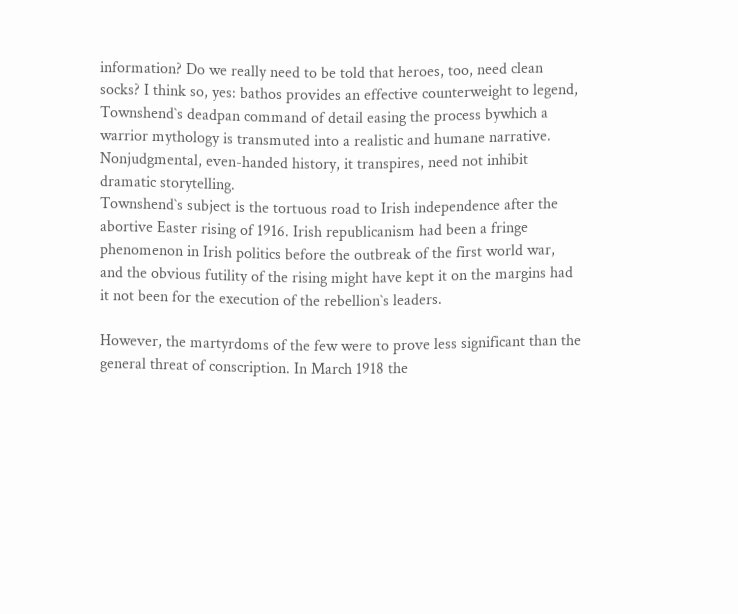information? Do we really need to be told that heroes, too, need clean socks? I think so, yes: bathos provides an effective counterweight to legend, Townshend`s deadpan command of detail easing the process bywhich a warrior mythology is transmuted into a realistic and humane narrative. Nonjudgmental, even-handed history, it transpires, need not inhibit dramatic storytelling.
Townshend`s subject is the tortuous road to Irish independence after the abortive Easter rising of 1916. Irish republicanism had been a fringe phenomenon in Irish politics before the outbreak of the first world war, and the obvious futility of the rising might have kept it on the margins had it not been for the execution of the rebellion`s leaders.

However, the martyrdoms of the few were to prove less significant than the general threat of conscription. In March 1918 the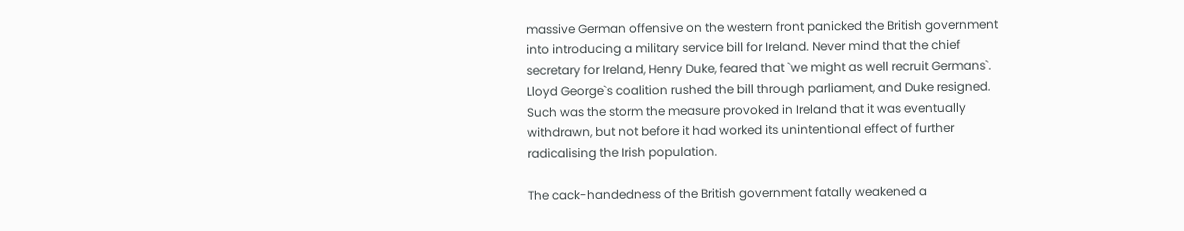massive German offensive on the western front panicked the British government into introducing a military service bill for Ireland. Never mind that the chief secretary for Ireland, Henry Duke, feared that `we might as well recruit Germans`. Lloyd George`s coalition rushed the bill through parliament, and Duke resigned. Such was the storm the measure provoked in Ireland that it was eventually withdrawn, but not before it had worked its unintentional effect of further radicalising the Irish population.

The cack-handedness of the British government fatally weakened a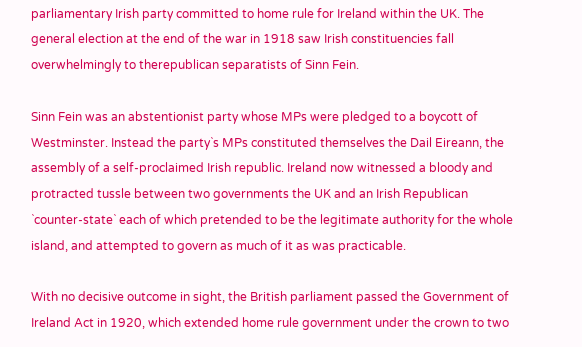parliamentary Irish party committed to home rule for Ireland within the UK. The general election at the end of the war in 1918 saw Irish constituencies fall overwhelmingly to therepublican separatists of Sinn Fein.

Sinn Fein was an abstentionist party whose MPs were pledged to a boycott of Westminster. Instead the party`s MPs constituted themselves the Dail Eireann, the assembly of a self-proclaimed Irish republic. Ireland now witnessed a bloody and protracted tussle between two governments the UK and an Irish Republican `counter-state` each of which pretended to be the legitimate authority for the whole island, and attempted to govern as much of it as was practicable.

With no decisive outcome in sight, the British parliament passed the Government of Ireland Act in 1920, which extended home rule government under the crown to two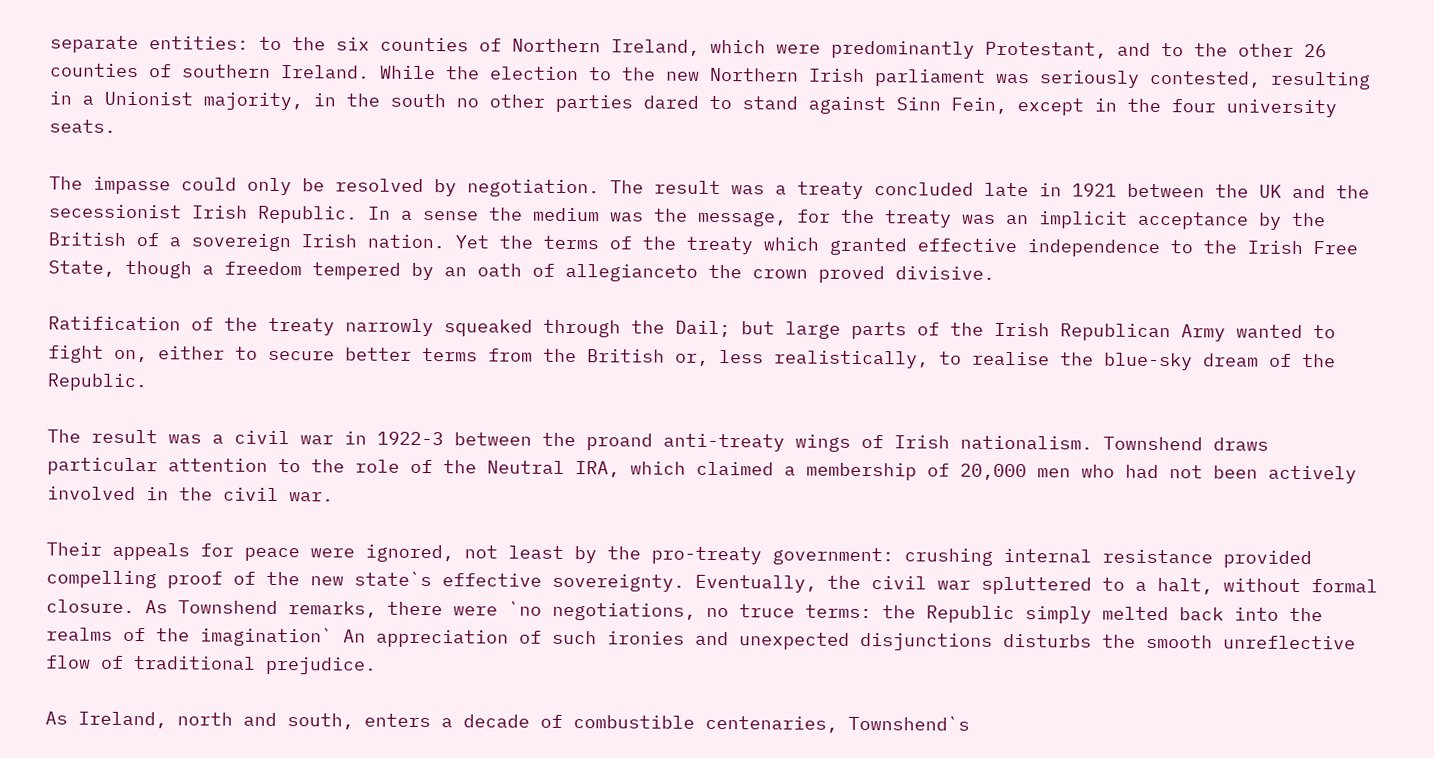separate entities: to the six counties of Northern Ireland, which were predominantly Protestant, and to the other 26 counties of southern Ireland. While the election to the new Northern Irish parliament was seriously contested, resulting in a Unionist majority, in the south no other parties dared to stand against Sinn Fein, except in the four university seats.

The impasse could only be resolved by negotiation. The result was a treaty concluded late in 1921 between the UK and the secessionist Irish Republic. In a sense the medium was the message, for the treaty was an implicit acceptance by the British of a sovereign Irish nation. Yet the terms of the treaty which granted effective independence to the Irish Free State, though a freedom tempered by an oath of allegianceto the crown proved divisive.

Ratification of the treaty narrowly squeaked through the Dail; but large parts of the Irish Republican Army wanted to fight on, either to secure better terms from the British or, less realistically, to realise the blue-sky dream of the Republic.

The result was a civil war in 1922-3 between the proand anti-treaty wings of Irish nationalism. Townshend draws particular attention to the role of the Neutral IRA, which claimed a membership of 20,000 men who had not been actively involved in the civil war.

Their appeals for peace were ignored, not least by the pro-treaty government: crushing internal resistance provided compelling proof of the new state`s effective sovereignty. Eventually, the civil war spluttered to a halt, without formal closure. As Townshend remarks, there were `no negotiations, no truce terms: the Republic simply melted back into the realms of the imagination` An appreciation of such ironies and unexpected disjunctions disturbs the smooth unreflective flow of traditional prejudice.

As Ireland, north and south, enters a decade of combustible centenaries, Townshend`s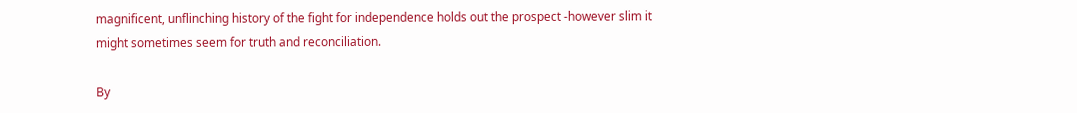magnificent, unflinching history of the fight for independence holds out the prospect -however slim it might sometimes seem for truth and reconciliation.

By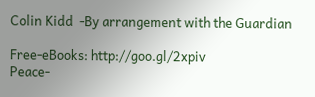Colin Kidd  -By arrangement with the Guardian

Free-eBooks: http://goo.gl/2xpiv
Peace-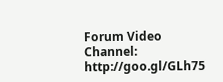Forum Video Channel: http://goo.gl/GLh75